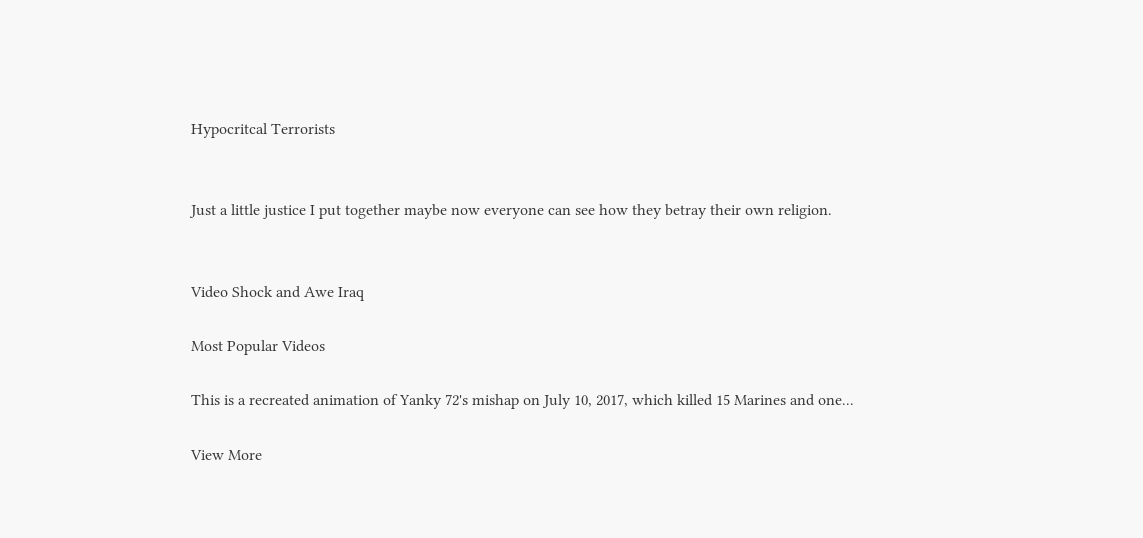Hypocritcal Terrorists


Just a little justice I put together maybe now everyone can see how they betray their own religion.


Video Shock and Awe Iraq

Most Popular Videos

This is a recreated animation of Yanky 72's mishap on July 10, 2017, which killed 15 Marines and one...

View More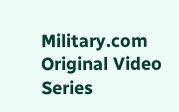Military.com Original Video Series